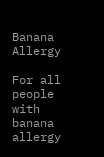Banana Allergy

For all people with banana allergy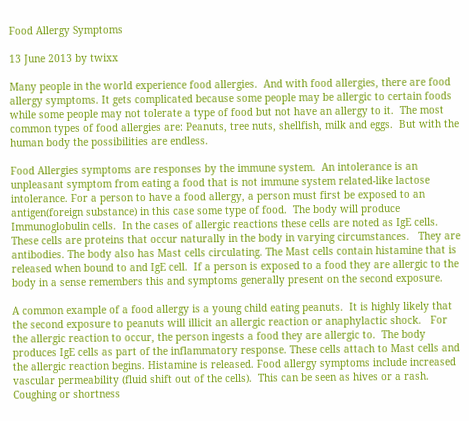Food Allergy Symptoms

13 June 2013 by twixx

Many people in the world experience food allergies.  And with food allergies, there are food allergy symptoms. It gets complicated because some people may be allergic to certain foods while some people may not tolerate a type of food but not have an allergy to it.  The most common types of food allergies are: Peanuts, tree nuts, shellfish, milk and eggs.  But with the human body the possibilities are endless.

Food Allergies symptoms are responses by the immune system.  An intolerance is an unpleasant symptom from eating a food that is not immune system related-like lactose intolerance. For a person to have a food allergy, a person must first be exposed to an antigen(foreign substance) in this case some type of food.  The body will produce Immunoglobulin cells.  In the cases of allergic reactions these cells are noted as IgE cells.  These cells are proteins that occur naturally in the body in varying circumstances.   They are antibodies. The body also has Mast cells circulating. The Mast cells contain histamine that is released when bound to and IgE cell.  If a person is exposed to a food they are allergic to the body in a sense remembers this and symptoms generally present on the second exposure.

A common example of a food allergy is a young child eating peanuts.  It is highly likely that the second exposure to peanuts will illicit an allergic reaction or anaphylactic shock.   For the allergic reaction to occur, the person ingests a food they are allergic to.  The body produces IgE cells as part of the inflammatory response. These cells attach to Mast cells and the allergic reaction begins. Histamine is released. Food allergy symptoms include increased vascular permeability (fluid shift out of the cells).  This can be seen as hives or a rash.  Coughing or shortness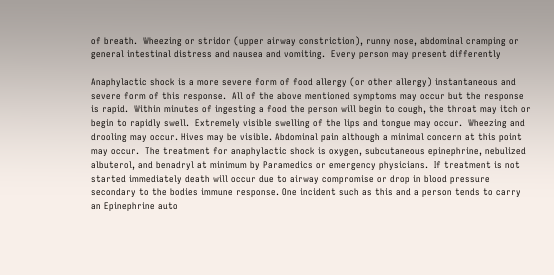of breath.  Wheezing or stridor (upper airway constriction), runny nose, abdominal cramping or general intestinal distress and nausea and vomiting.  Every person may present differently

Anaphylactic shock is a more severe form of food allergy (or other allergy) instantaneous and severe form of this response.  All of the above mentioned symptoms may occur but the response is rapid.  Within minutes of ingesting a food the person will begin to cough, the throat may itch or begin to rapidly swell.  Extremely visible swelling of the lips and tongue may occur.  Wheezing and drooling may occur. Hives may be visible. Abdominal pain although a minimal concern at this point may occur.  The treatment for anaphylactic shock is oxygen, subcutaneous epinephrine, nebulized albuterol, and benadryl at minimum by Paramedics or emergency physicians.  If treatment is not started immediately death will occur due to airway compromise or drop in blood pressure secondary to the bodies immune response. One incident such as this and a person tends to carry an Epinephrine auto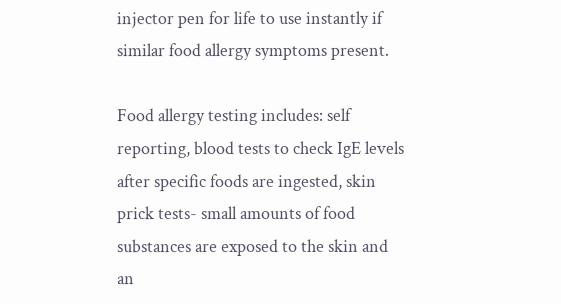injector pen for life to use instantly if similar food allergy symptoms present.

Food allergy testing includes: self reporting, blood tests to check IgE levels after specific foods are ingested, skin prick tests- small amounts of food substances are exposed to the skin and an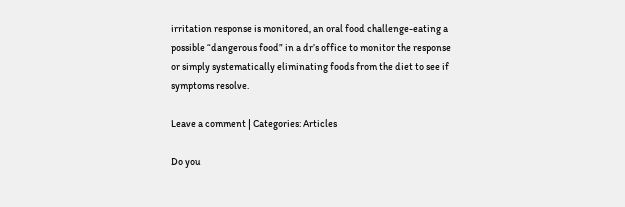irritation response is monitored, an oral food challenge-eating a possible “dangerous food” in a dr’s office to monitor the response or simply systematically eliminating foods from the diet to see if symptoms resolve.

Leave a comment | Categories: Articles

Do you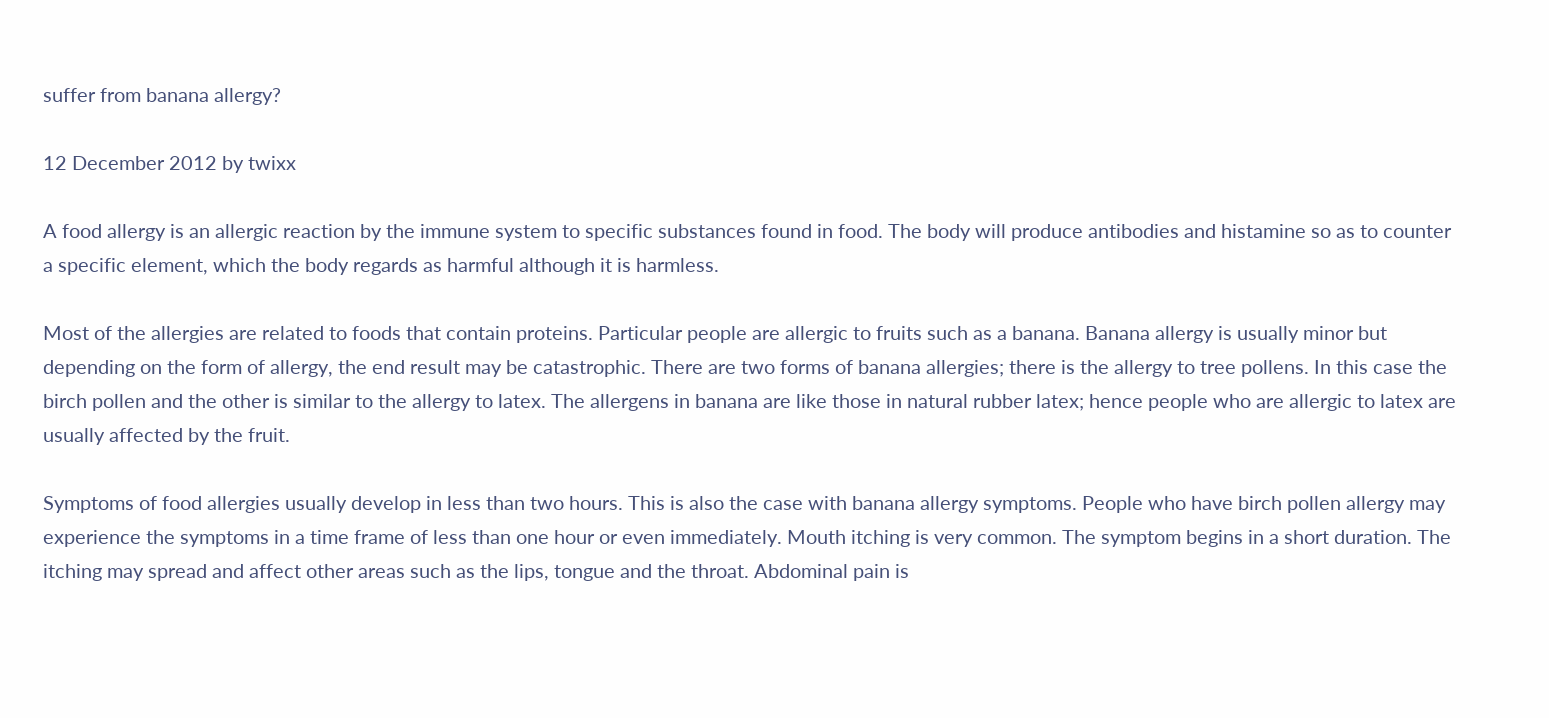suffer from banana allergy?

12 December 2012 by twixx

A food allergy is an allergic reaction by the immune system to specific substances found in food. The body will produce antibodies and histamine so as to counter a specific element, which the body regards as harmful although it is harmless.

Most of the allergies are related to foods that contain proteins. Particular people are allergic to fruits such as a banana. Banana allergy is usually minor but depending on the form of allergy, the end result may be catastrophic. There are two forms of banana allergies; there is the allergy to tree pollens. In this case the birch pollen and the other is similar to the allergy to latex. The allergens in banana are like those in natural rubber latex; hence people who are allergic to latex are usually affected by the fruit.

Symptoms of food allergies usually develop in less than two hours. This is also the case with banana allergy symptoms. People who have birch pollen allergy may experience the symptoms in a time frame of less than one hour or even immediately. Mouth itching is very common. The symptom begins in a short duration. The itching may spread and affect other areas such as the lips, tongue and the throat. Abdominal pain is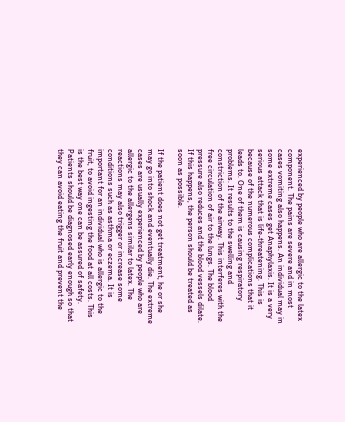experienced by people who are allergic to the latex component. The pains are severe and in most cases vomiting also happens. An individual may in some extreme cases get Anaphylaxis. It is a very serious attack that is life-threatening. This is because of the numerous complications that it leads to. One of them is causing respiratory problems. It results to the swelling and constriction of the airway. This interferes with the free circulation of air to the lungs. The blood pressure also reduces and the blood vessels dilate. If this happens, the person should be treated as soon as possible.

If the patient does not get treatment, he or she may go into shock and eventually die. The extreme cases are usually experienced by people who are allergic to the allergens similar to latex. The reactions may also trigger or increase some conditions such as asthma or eczema. It is important for an individual who is allergic to the fruit, to avoid ingesting the food at all costs. This is the best way one can be assured of safety. Patients should be diagnosed early enough so that they can avoid eating the fruit and prevent the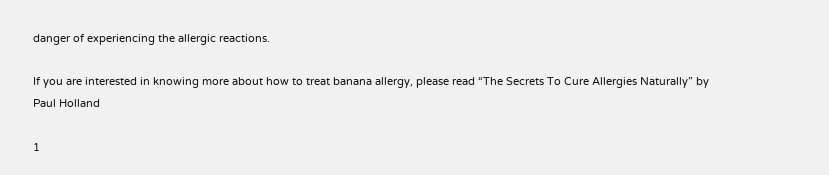danger of experiencing the allergic reactions.

If you are interested in knowing more about how to treat banana allergy, please read “The Secrets To Cure Allergies Naturally” by Paul Holland

1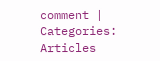comment | Categories: Articles